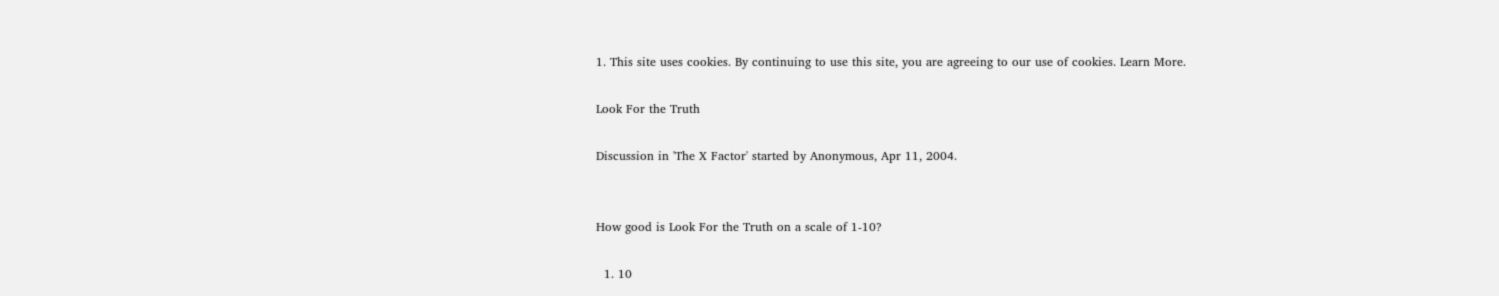1. This site uses cookies. By continuing to use this site, you are agreeing to our use of cookies. Learn More.

Look For the Truth

Discussion in 'The X Factor' started by Anonymous, Apr 11, 2004.


How good is Look For the Truth on a scale of 1-10?

  1. 10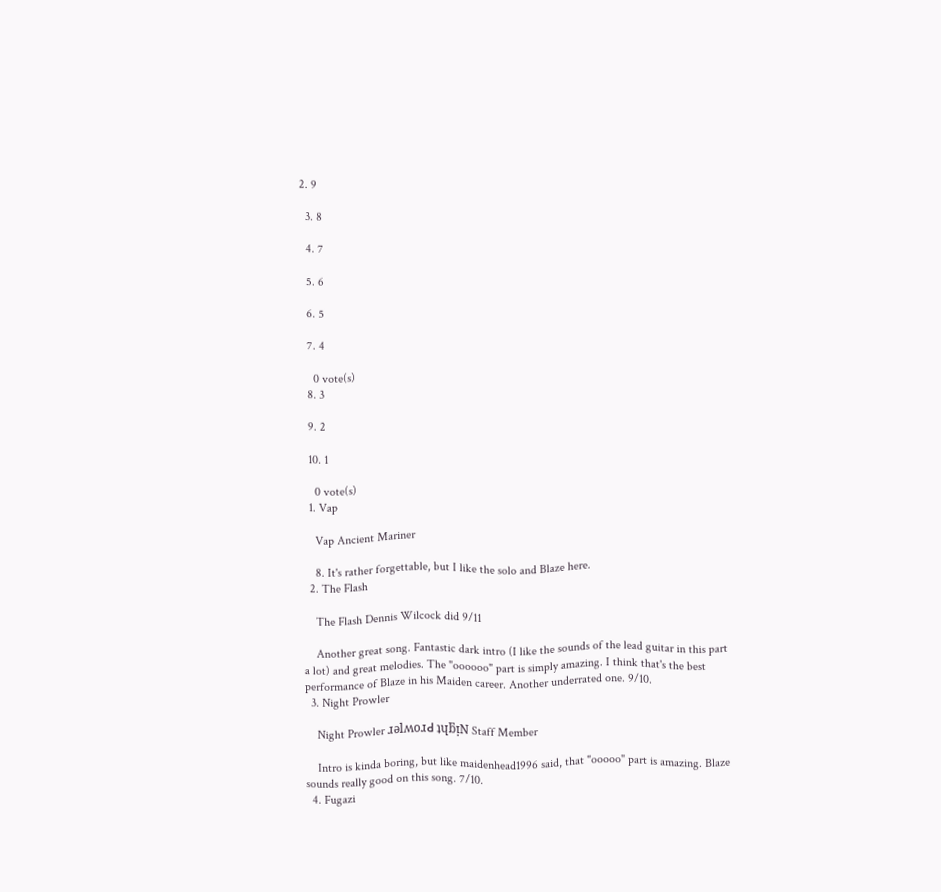2. 9

  3. 8

  4. 7

  5. 6

  6. 5

  7. 4

    0 vote(s)
  8. 3

  9. 2

  10. 1

    0 vote(s)
  1. Vap

    Vap Ancient Mariner

    8. It's rather forgettable, but I like the solo and Blaze here.
  2. The Flash

    The Flash Dennis Wilcock did 9/11

    Another great song. Fantastic dark intro (I like the sounds of the lead guitar in this part a lot) and great melodies. The "oooooo" part is simply amazing. I think that's the best performance of Blaze in his Maiden career. Another underrated one. 9/10.
  3. Night Prowler

    Night Prowler ɹǝlʍoɹԀ ʇɥƃᴉN Staff Member

    Intro is kinda boring, but like maidenhead1996 said, that "ooooo" part is amazing. Blaze sounds really good on this song. 7/10.
  4. Fugazi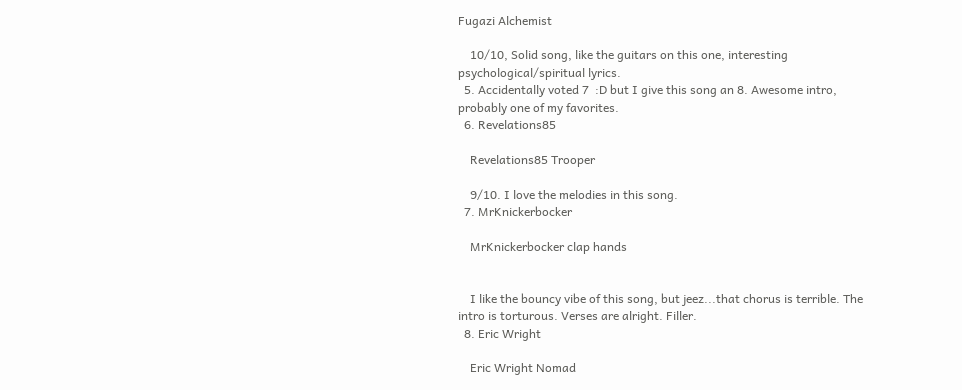Fugazi Alchemist

    10/10, Solid song, like the guitars on this one, interesting psychological/spiritual lyrics.
  5. Accidentally voted 7  :D but I give this song an 8. Awesome intro, probably one of my favorites.
  6. Revelations85

    Revelations85 Trooper

    9/10. I love the melodies in this song.
  7. MrKnickerbocker

    MrKnickerbocker clap hands


    I like the bouncy vibe of this song, but jeez...that chorus is terrible. The intro is torturous. Verses are alright. Filler.
  8. Eric Wright

    Eric Wright Nomad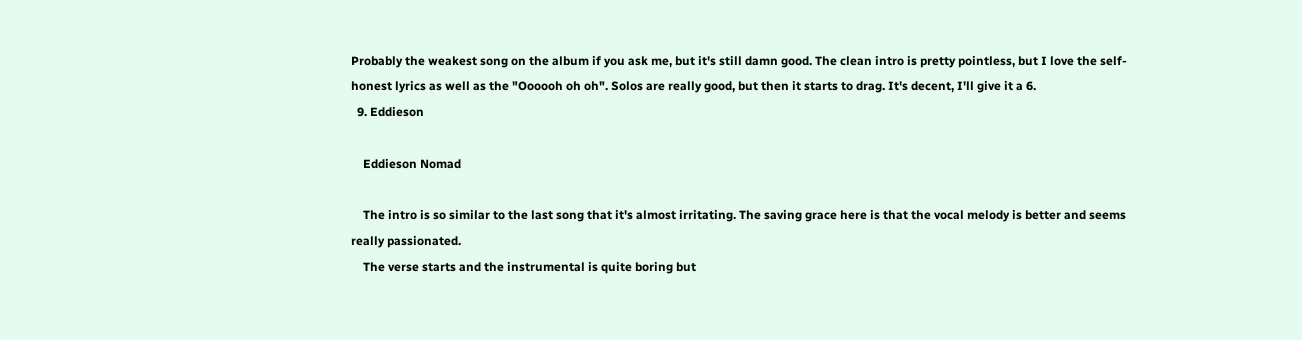Probably the weakest song on the album if you ask me, but it's still damn good. The clean intro is pretty pointless, but I love the self-honest lyrics as well as the "Oooooh oh oh". Solos are really good, but then it starts to drag. It's decent, I'll give it a 6.
  9. Eddieson

    Eddieson Nomad

    The intro is so similar to the last song that it's almost irritating. The saving grace here is that the vocal melody is better and seems really passionated.
    The verse starts and the instrumental is quite boring but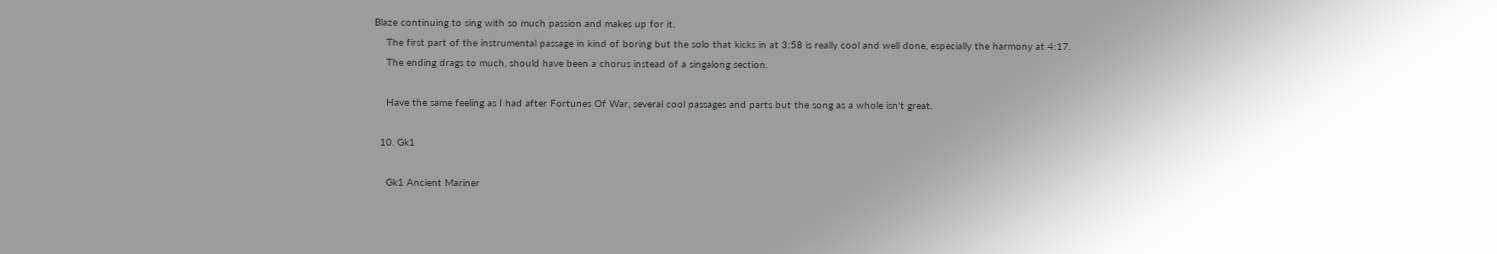Blaze continuing to sing with so much passion and makes up for it.
    The first part of the instrumental passage in kind of boring but the solo that kicks in at 3:58 is really cool and well done, especially the harmony at 4:17.
    The ending drags to much, should have been a chorus instead of a singalong section.

    Have the same feeling as I had after Fortunes Of War, several cool passages and parts but the song as a whole isn't great.

  10. Gk1

    Gk1 Ancient Mariner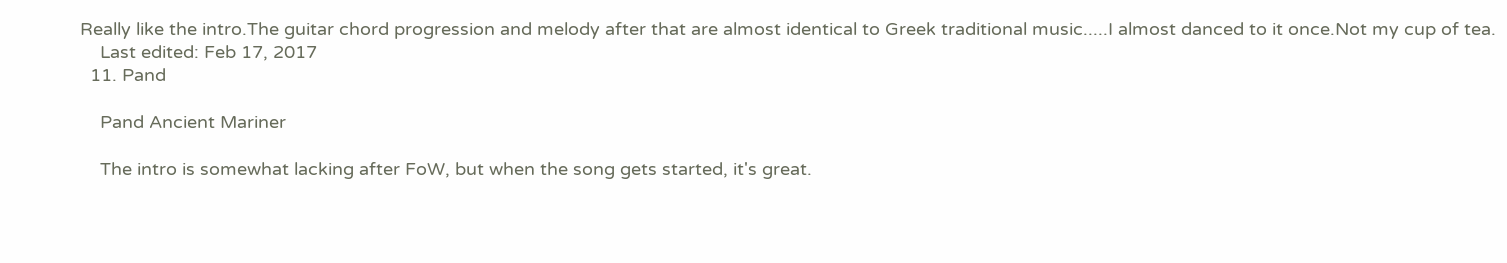Really like the intro.The guitar chord progression and melody after that are almost identical to Greek traditional music.....I almost danced to it once.Not my cup of tea.
    Last edited: Feb 17, 2017
  11. Pand

    Pand Ancient Mariner

    The intro is somewhat lacking after FoW, but when the song gets started, it's great.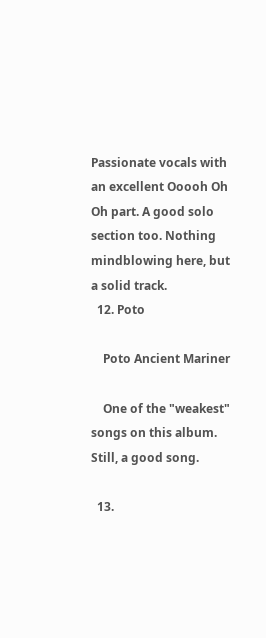Passionate vocals with an excellent Ooooh Oh Oh part. A good solo section too. Nothing mindblowing here, but a solid track.
  12. Poto

    Poto Ancient Mariner

    One of the "weakest" songs on this album. Still, a good song.

  13.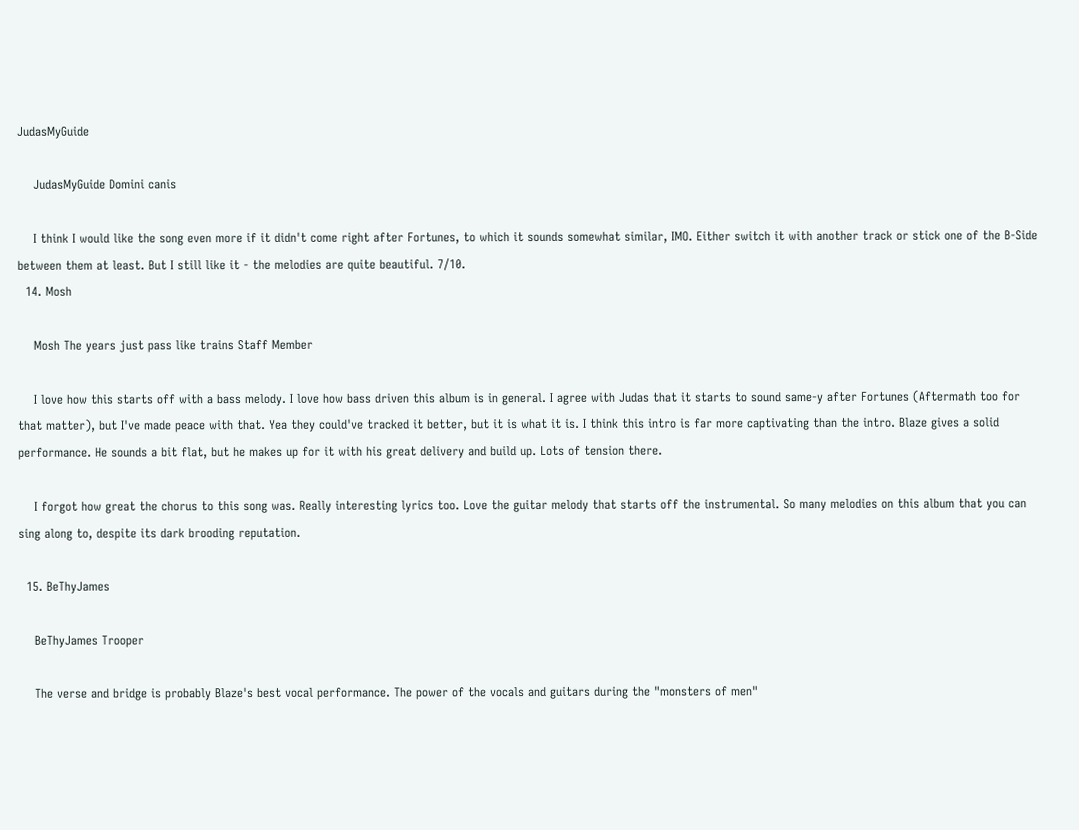JudasMyGuide

    JudasMyGuide Domini canis

    I think I would like the song even more if it didn't come right after Fortunes, to which it sounds somewhat similar, IMO. Either switch it with another track or stick one of the B-Side between them at least. But I still like it - the melodies are quite beautiful. 7/10.
  14. Mosh

    Mosh The years just pass like trains Staff Member

    I love how this starts off with a bass melody. I love how bass driven this album is in general. I agree with Judas that it starts to sound same-y after Fortunes (Aftermath too for that matter), but I've made peace with that. Yea they could've tracked it better, but it is what it is. I think this intro is far more captivating than the intro. Blaze gives a solid performance. He sounds a bit flat, but he makes up for it with his great delivery and build up. Lots of tension there.

    I forgot how great the chorus to this song was. Really interesting lyrics too. Love the guitar melody that starts off the instrumental. So many melodies on this album that you can sing along to, despite its dark brooding reputation.

  15. BeThyJames

    BeThyJames Trooper

    The verse and bridge is probably Blaze's best vocal performance. The power of the vocals and guitars during the "monsters of men"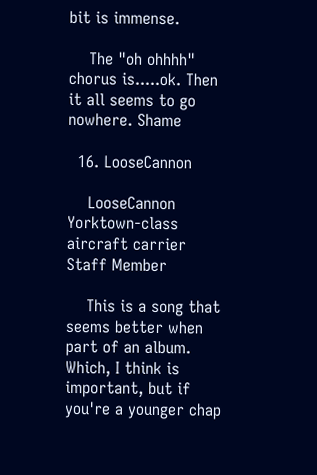bit is immense.

    The "oh ohhhh" chorus is.....ok. Then it all seems to go nowhere. Shame

  16. LooseCannon

    LooseCannon Yorktown-class aircraft carrier Staff Member

    This is a song that seems better when part of an album. Which, I think is important, but if you're a younger chap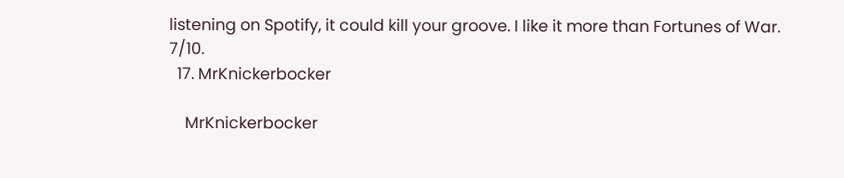listening on Spotify, it could kill your groove. I like it more than Fortunes of War. 7/10.
  17. MrKnickerbocker

    MrKnickerbocker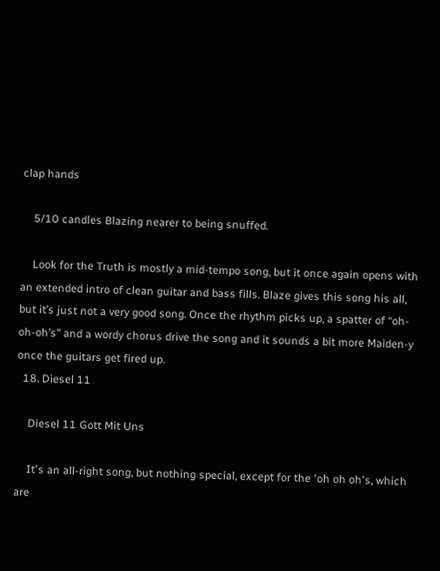clap hands

    5/10 candles Blazing nearer to being snuffed.

    Look for the Truth is mostly a mid-tempo song, but it once again opens with an extended intro of clean guitar and bass fills. Blaze gives this song his all, but it’s just not a very good song. Once the rhythm picks up, a spatter of “oh-oh-oh’s” and a wordy chorus drive the song and it sounds a bit more Maiden-y once the guitars get fired up.
  18. Diesel 11

    Diesel 11 Gott Mit Uns

    It's an all-right song, but nothing special, except for the 'oh oh oh's, which are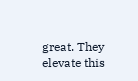great. They elevate this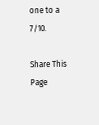one to a 7/10.

Share This Page